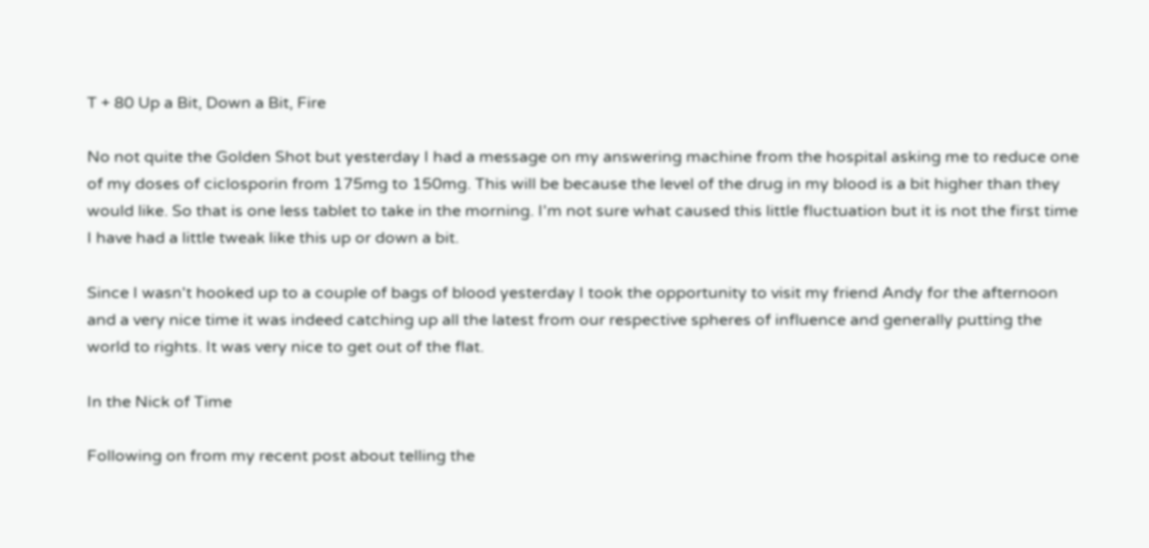T + 80 Up a Bit, Down a Bit, Fire

No not quite the Golden Shot but yesterday I had a message on my answering machine from the hospital asking me to reduce one of my doses of ciclosporin from 175mg to 150mg. This will be because the level of the drug in my blood is a bit higher than they would like. So that is one less tablet to take in the morning. I'm not sure what caused this little fluctuation but it is not the first time I have had a little tweak like this up or down a bit.

Since I wasn't hooked up to a couple of bags of blood yesterday I took the opportunity to visit my friend Andy for the afternoon and a very nice time it was indeed catching up all the latest from our respective spheres of influence and generally putting the world to rights. It was very nice to get out of the flat.

In the Nick of Time

Following on from my recent post about telling the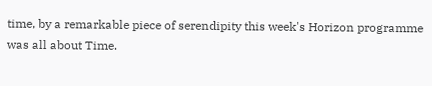time, by a remarkable piece of serendipity this week's Horizon programme was all about Time.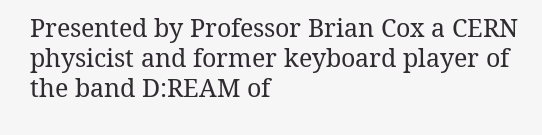Presented by Professor Brian Cox a CERN physicist and former keyboard player of the band D:REAM of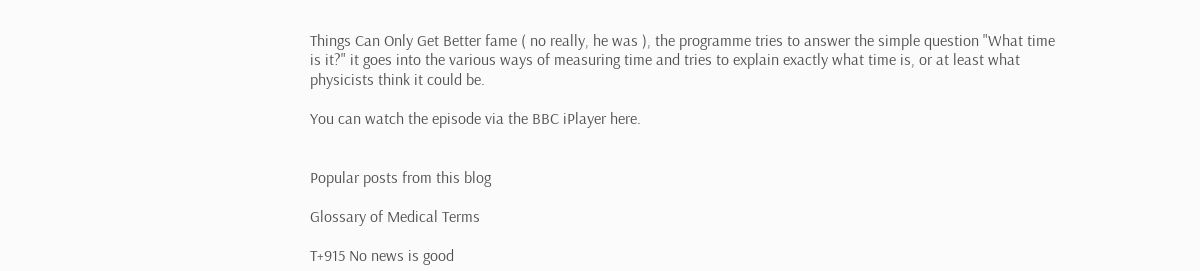Things Can Only Get Better fame ( no really, he was ), the programme tries to answer the simple question "What time is it?" it goes into the various ways of measuring time and tries to explain exactly what time is, or at least what physicists think it could be.

You can watch the episode via the BBC iPlayer here.


Popular posts from this blog

Glossary of Medical Terms

T+915 No news is good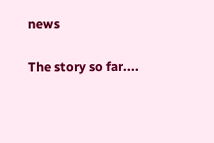news

The story so far....